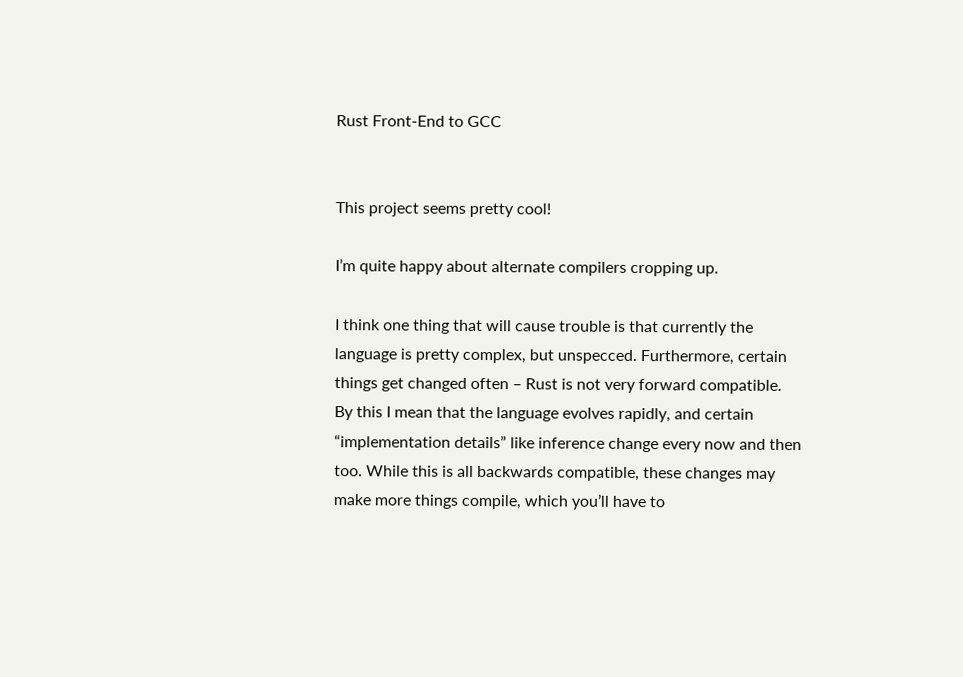Rust Front-End to GCC


This project seems pretty cool!

I’m quite happy about alternate compilers cropping up.

I think one thing that will cause trouble is that currently the language is pretty complex, but unspecced. Furthermore, certain things get changed often – Rust is not very forward compatible. By this I mean that the language evolves rapidly, and certain “implementation details” like inference change every now and then too. While this is all backwards compatible, these changes may make more things compile, which you’ll have to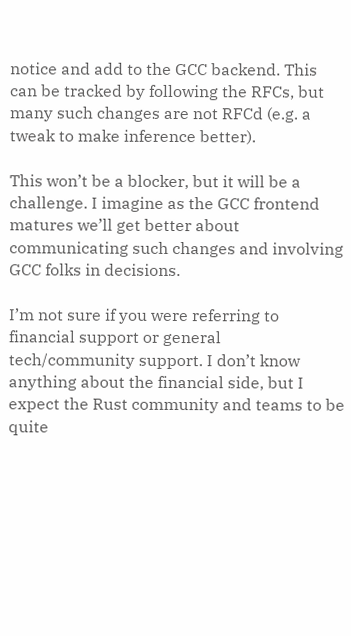notice and add to the GCC backend. This can be tracked by following the RFCs, but many such changes are not RFCd (e.g. a tweak to make inference better).

This won’t be a blocker, but it will be a challenge. I imagine as the GCC frontend matures we’ll get better about communicating such changes and involving GCC folks in decisions.

I’m not sure if you were referring to financial support or general tech/community support. I don’t know anything about the financial side, but I expect the Rust community and teams to be quite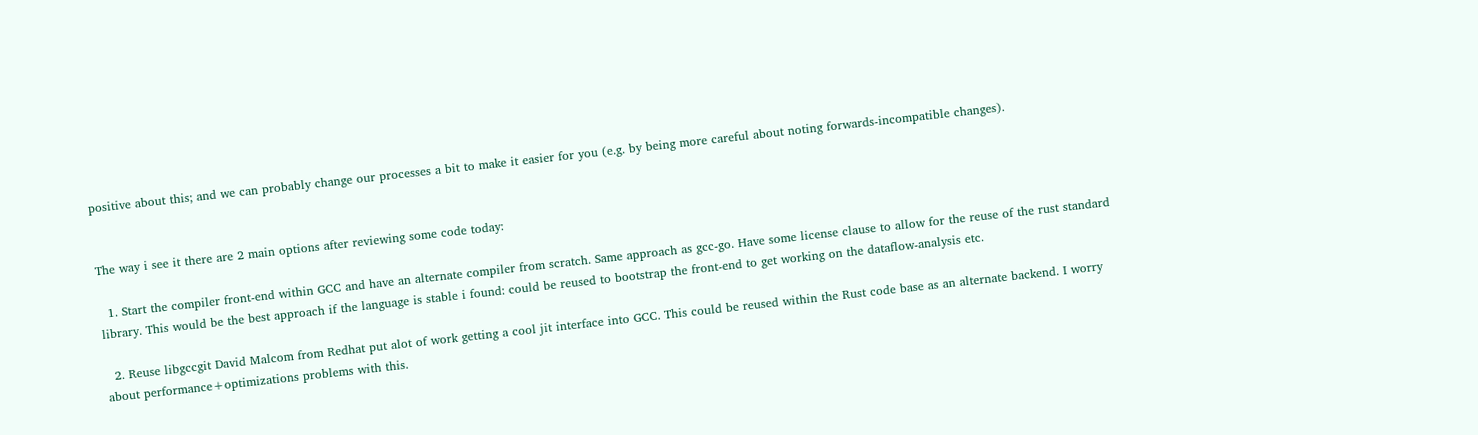positive about this; and we can probably change our processes a bit to make it easier for you (e.g. by being more careful about noting forwards-incompatible changes).


The way i see it there are 2 main options after reviewing some code today:

  1. Start the compiler front-end within GCC and have an alternate compiler from scratch. Same approach as gcc-go. Have some license clause to allow for the reuse of the rust standard library. This would be the best approach if the language is stable i found: could be reused to bootstrap the front-end to get working on the dataflow-analysis etc.

  2. Reuse libgccgit David Malcom from Redhat put alot of work getting a cool jit interface into GCC. This could be reused within the Rust code base as an alternate backend. I worry about performance+optimizations problems with this.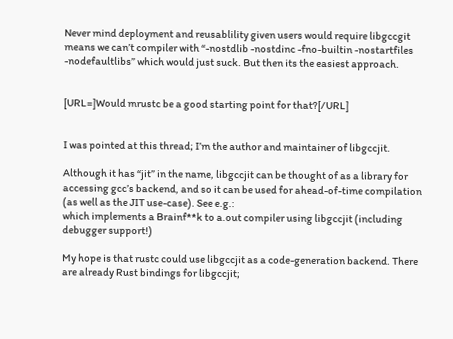Never mind deployment and reusablility given users would require libgccgit means we can’t compiler with “-nostdlib -nostdinc -fno-builtin -nostartfiles -nodefaultlibs” which would just suck. But then its the easiest approach.


[URL=]Would mrustc be a good starting point for that?[/URL]


I was pointed at this thread; I’m the author and maintainer of libgccjit.

Although it has “jit” in the name, libgccjit can be thought of as a library for accessing gcc’s backend, and so it can be used for ahead-of-time compilation (as well as the JIT use-case). See e.g.:
which implements a Brainf**k to a.out compiler using libgccjit (including debugger support!)

My hope is that rustc could use libgccjit as a code-generation backend. There are already Rust bindings for libgccjit;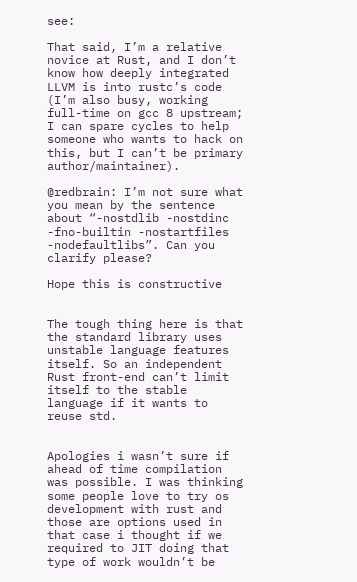see:

That said, I’m a relative novice at Rust, and I don’t know how deeply integrated LLVM is into rustc’s code (I’m also busy, working full-time on gcc 8 upstream; I can spare cycles to help someone who wants to hack on this, but I can’t be primary author/maintainer).

@redbrain: I’m not sure what you mean by the sentence about “-nostdlib -nostdinc -fno-builtin -nostartfiles -nodefaultlibs”. Can you clarify please?

Hope this is constructive


The tough thing here is that the standard library uses unstable language features itself. So an independent Rust front-end can’t limit itself to the stable language if it wants to reuse std.


Apologies i wasn’t sure if ahead of time compilation was possible. I was thinking some people love to try os development with rust and those are options used in that case i thought if we required to JIT doing that type of work wouldn’t be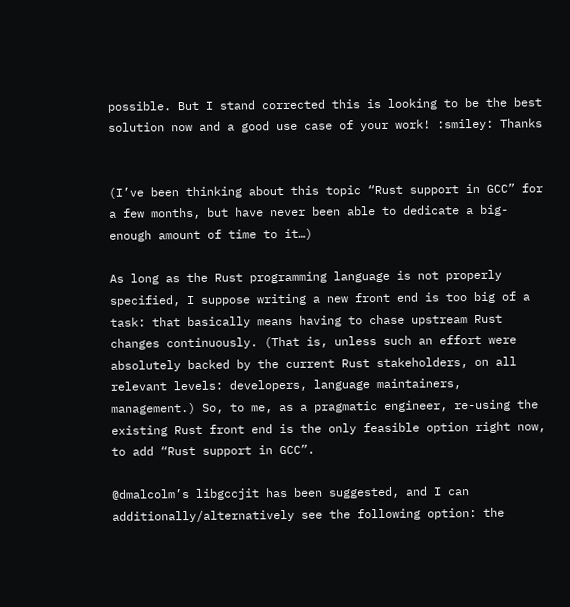possible. But I stand corrected this is looking to be the best solution now and a good use case of your work! :smiley: Thanks


(I’ve been thinking about this topic “Rust support in GCC” for a few months, but have never been able to dedicate a big-enough amount of time to it…)

As long as the Rust programming language is not properly specified, I suppose writing a new front end is too big of a task: that basically means having to chase upstream Rust changes continuously. (That is, unless such an effort were absolutely backed by the current Rust stakeholders, on all relevant levels: developers, language maintainers, management.) So, to me, as a pragmatic engineer, re-using the existing Rust front end is the only feasible option right now, to add “Rust support in GCC”.

@dmalcolm’s libgccjit has been suggested, and I can additionally/alternatively see the following option: the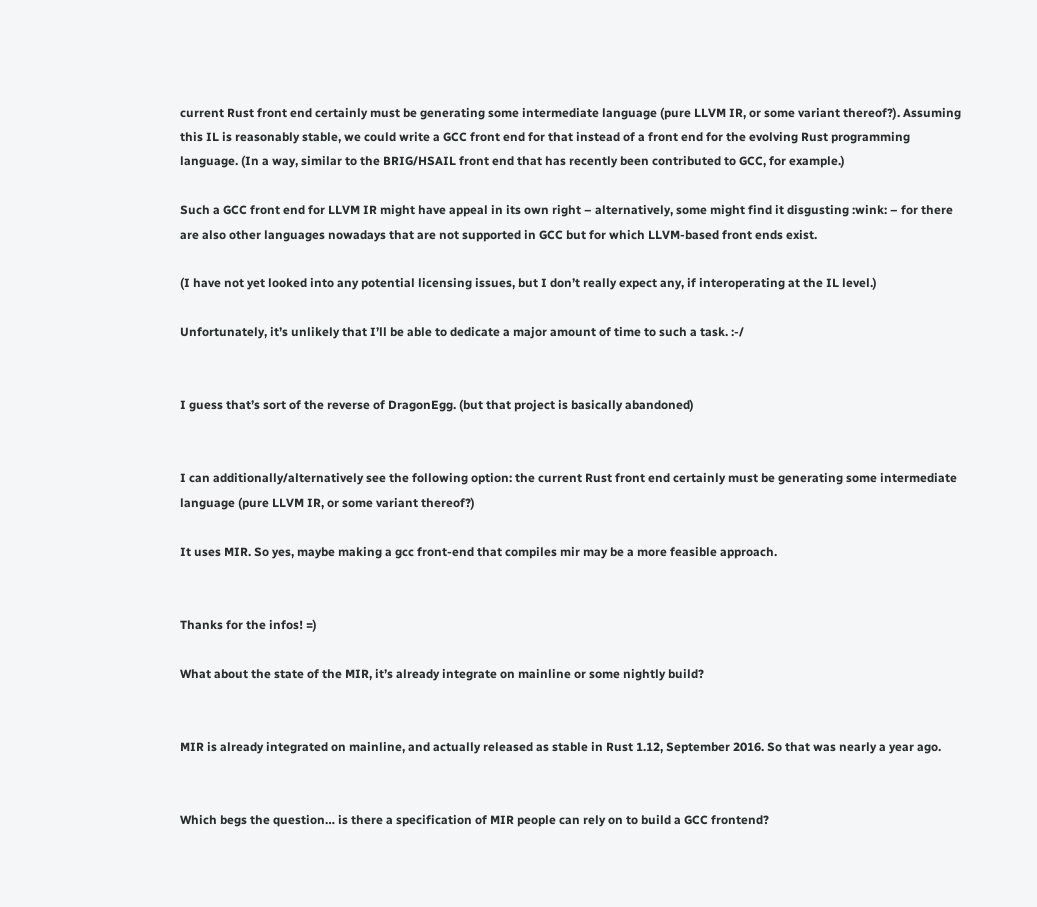current Rust front end certainly must be generating some intermediate language (pure LLVM IR, or some variant thereof?). Assuming this IL is reasonably stable, we could write a GCC front end for that instead of a front end for the evolving Rust programming language. (In a way, similar to the BRIG/HSAIL front end that has recently been contributed to GCC, for example.)

Such a GCC front end for LLVM IR might have appeal in its own right – alternatively, some might find it disgusting :wink: – for there are also other languages nowadays that are not supported in GCC but for which LLVM-based front ends exist.

(I have not yet looked into any potential licensing issues, but I don’t really expect any, if interoperating at the IL level.)

Unfortunately, it’s unlikely that I’ll be able to dedicate a major amount of time to such a task. :-/


I guess that’s sort of the reverse of DragonEgg. (but that project is basically abandoned)


I can additionally/alternatively see the following option: the current Rust front end certainly must be generating some intermediate language (pure LLVM IR, or some variant thereof?)

It uses MIR. So yes, maybe making a gcc front-end that compiles mir may be a more feasible approach.


Thanks for the infos! =)

What about the state of the MIR, it’s already integrate on mainline or some nightly build?


MIR is already integrated on mainline, and actually released as stable in Rust 1.12, September 2016. So that was nearly a year ago.


Which begs the question… is there a specification of MIR people can rely on to build a GCC frontend?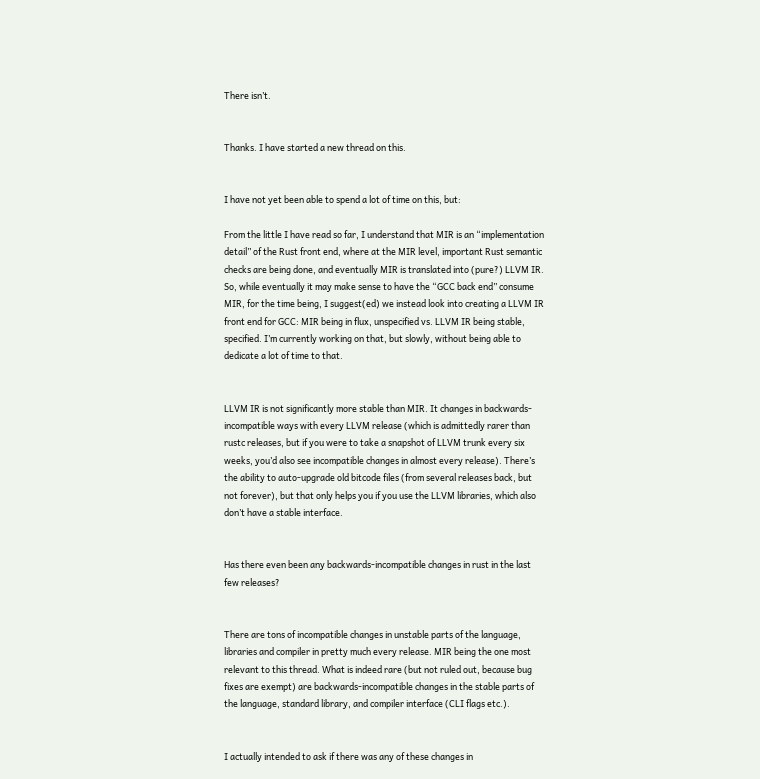There isn’t.


Thanks. I have started a new thread on this.


I have not yet been able to spend a lot of time on this, but:

From the little I have read so far, I understand that MIR is an “implementation detail” of the Rust front end, where at the MIR level, important Rust semantic checks are being done, and eventually MIR is translated into (pure?) LLVM IR. So, while eventually it may make sense to have the “GCC back end” consume MIR, for the time being, I suggest(ed) we instead look into creating a LLVM IR front end for GCC: MIR being in flux, unspecified vs. LLVM IR being stable, specified. I’m currently working on that, but slowly, without being able to dedicate a lot of time to that.


LLVM IR is not significantly more stable than MIR. It changes in backwards-incompatible ways with every LLVM release (which is admittedly rarer than rustc releases, but if you were to take a snapshot of LLVM trunk every six weeks, you’d also see incompatible changes in almost every release). There’s the ability to auto-upgrade old bitcode files (from several releases back, but not forever), but that only helps you if you use the LLVM libraries, which also don’t have a stable interface.


Has there even been any backwards-incompatible changes in rust in the last few releases?


There are tons of incompatible changes in unstable parts of the language, libraries and compiler in pretty much every release. MIR being the one most relevant to this thread. What is indeed rare (but not ruled out, because bug fixes are exempt) are backwards-incompatible changes in the stable parts of the language, standard library, and compiler interface (CLI flags etc.).


I actually intended to ask if there was any of these changes in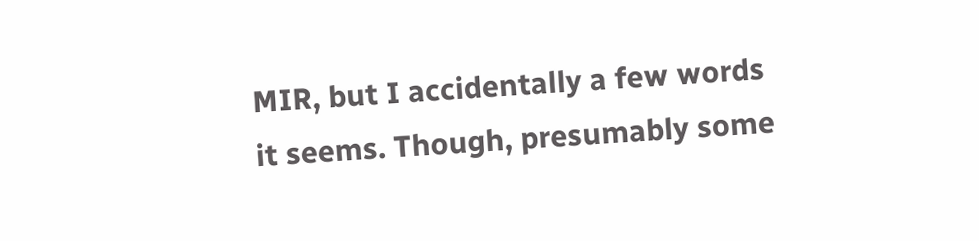MIR, but I accidentally a few words it seems. Though, presumably some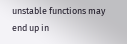unstable functions may end up in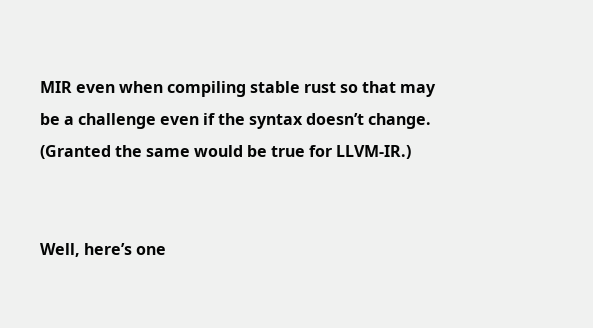MIR even when compiling stable rust so that may be a challenge even if the syntax doesn’t change. (Granted the same would be true for LLVM-IR.)


Well, here’s one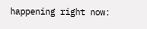happening right now: